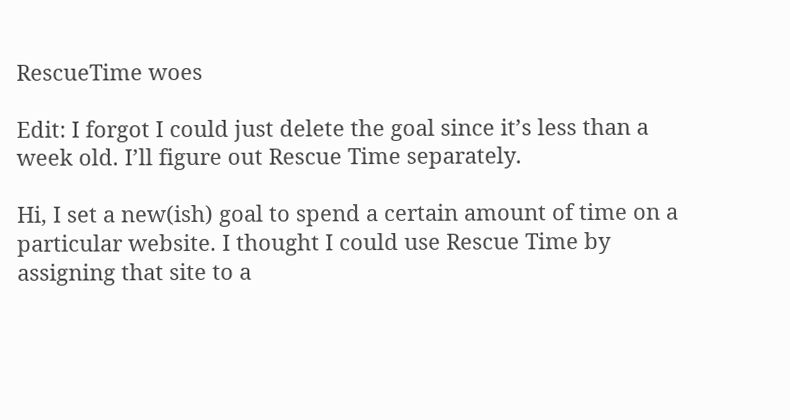RescueTime woes

Edit: I forgot I could just delete the goal since it’s less than a week old. I’ll figure out Rescue Time separately.

Hi, I set a new(ish) goal to spend a certain amount of time on a particular website. I thought I could use Rescue Time by assigning that site to a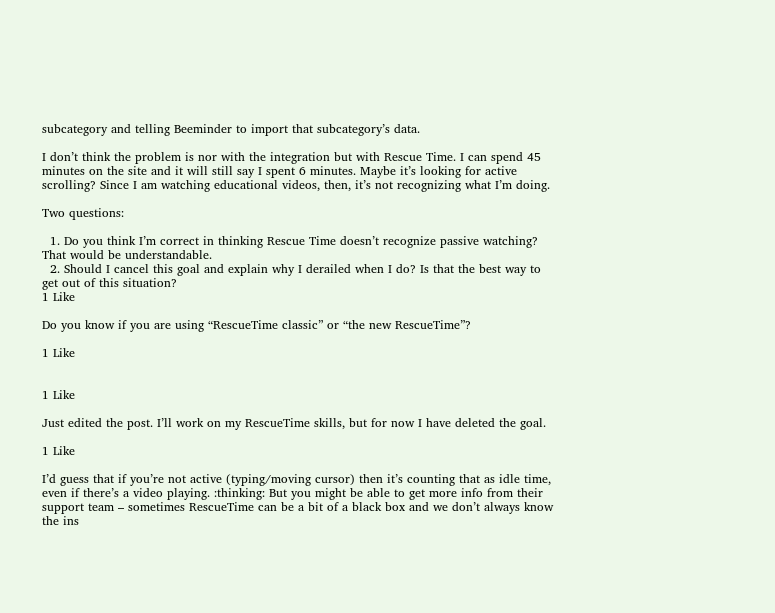subcategory and telling Beeminder to import that subcategory’s data.

I don’t think the problem is nor with the integration but with Rescue Time. I can spend 45 minutes on the site and it will still say I spent 6 minutes. Maybe it’s looking for active scrolling? Since I am watching educational videos, then, it’s not recognizing what I’m doing.

Two questions:

  1. Do you think I’m correct in thinking Rescue Time doesn’t recognize passive watching? That would be understandable.
  2. Should I cancel this goal and explain why I derailed when I do? Is that the best way to get out of this situation?
1 Like

Do you know if you are using “RescueTime classic” or “the new RescueTime”?

1 Like


1 Like

Just edited the post. I’ll work on my RescueTime skills, but for now I have deleted the goal.

1 Like

I’d guess that if you’re not active (typing/moving cursor) then it’s counting that as idle time, even if there’s a video playing. :thinking: But you might be able to get more info from their support team – sometimes RescueTime can be a bit of a black box and we don’t always know the ins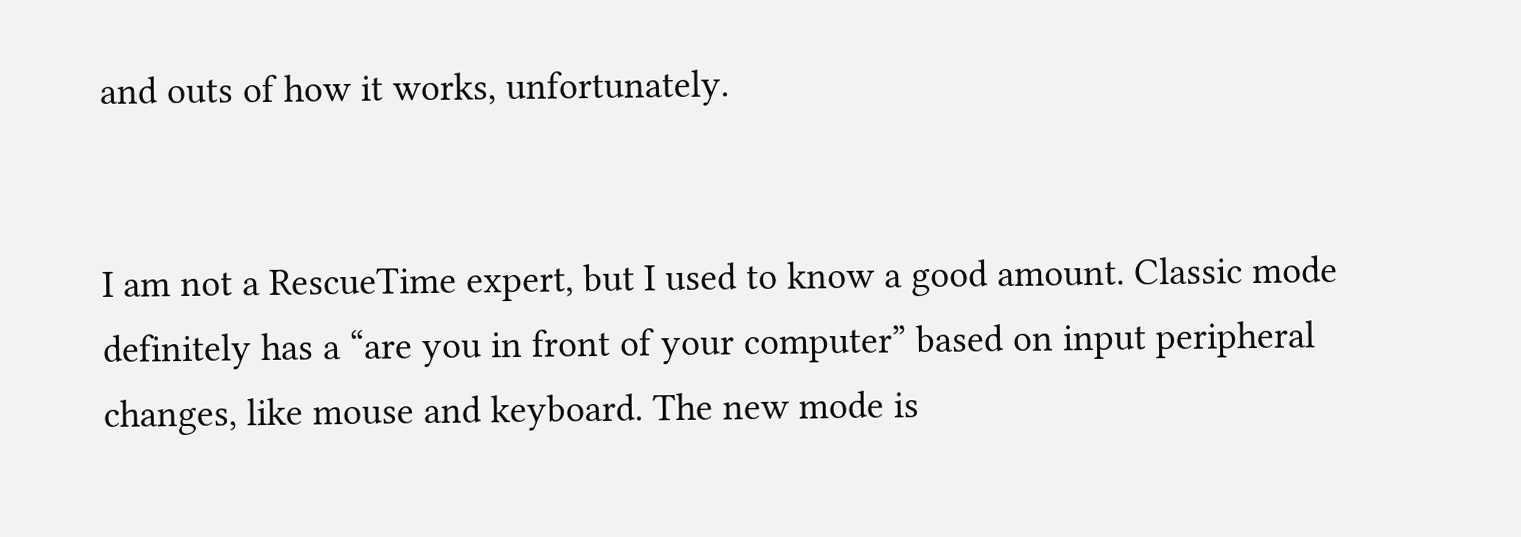and outs of how it works, unfortunately.


I am not a RescueTime expert, but I used to know a good amount. Classic mode definitely has a “are you in front of your computer” based on input peripheral changes, like mouse and keyboard. The new mode is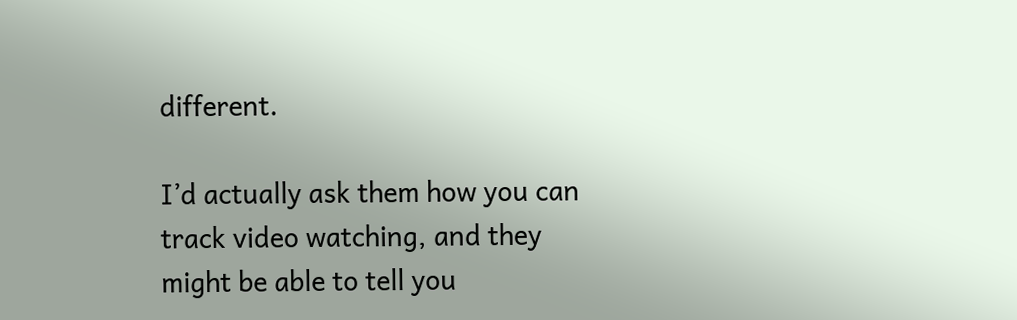different.

I’d actually ask them how you can track video watching, and they might be able to tell you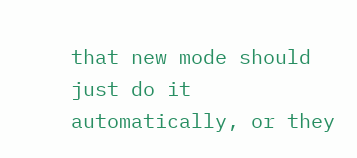that new mode should just do it automatically, or they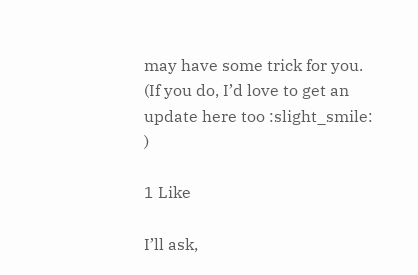may have some trick for you. (If you do, I’d love to get an update here too :slight_smile: )

1 Like

I’ll ask,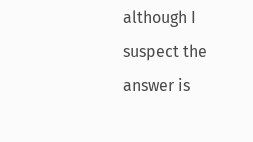although I suspect the answer is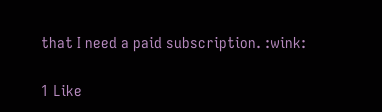that I need a paid subscription. :wink:

1 Like